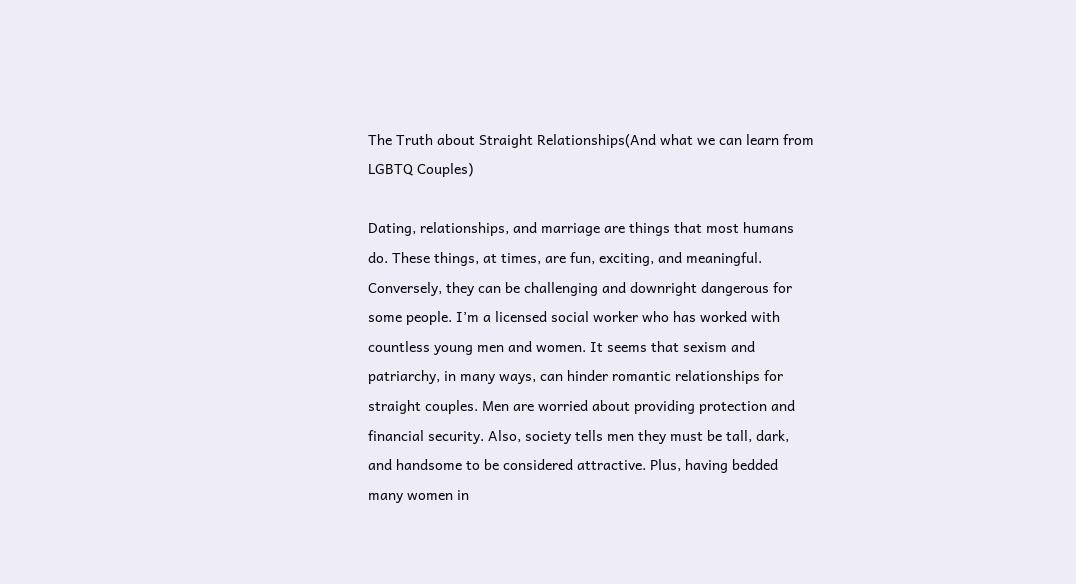The Truth about Straight Relationships(And what we can learn from LGBTQ Couples)

Dating, relationships, and marriage are things that most humans do. These things, at times, are fun, exciting, and meaningful. Conversely, they can be challenging and downright dangerous for some people. I’m a licensed social worker who has worked with countless young men and women. It seems that sexism and patriarchy, in many ways, can hinder romantic relationships for straight couples. Men are worried about providing protection and financial security. Also, society tells men they must be tall, dark, and handsome to be considered attractive. Plus, having bedded many women in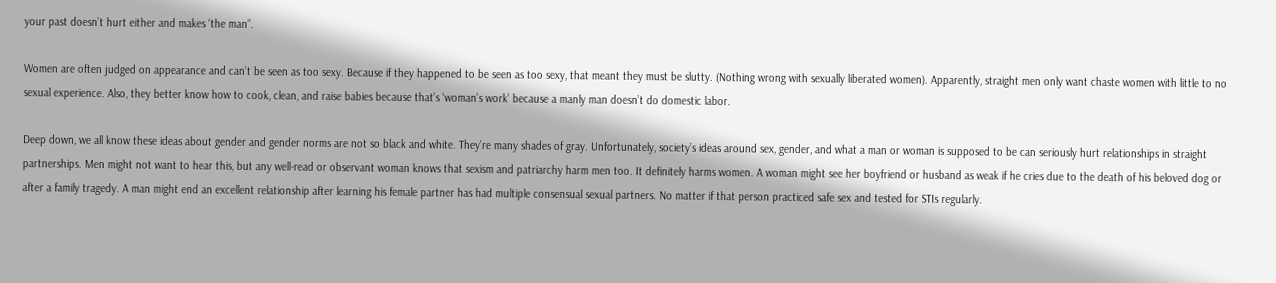your past doesn’t hurt either and makes ‘the man”.

Women are often judged on appearance and can’t be seen as too sexy. Because if they happened to be seen as too sexy, that meant they must be slutty. (Nothing wrong with sexually liberated women). Apparently, straight men only want chaste women with little to no sexual experience. Also, they better know how to cook, clean, and raise babies because that’s ‘woman’s work’ because a manly man doesn’t do domestic labor.

Deep down, we all know these ideas about gender and gender norms are not so black and white. They’re many shades of gray. Unfortunately, society’s ideas around sex, gender, and what a man or woman is supposed to be can seriously hurt relationships in straight partnerships. Men might not want to hear this, but any well-read or observant woman knows that sexism and patriarchy harm men too. It definitely harms women. A woman might see her boyfriend or husband as weak if he cries due to the death of his beloved dog or after a family tragedy. A man might end an excellent relationship after learning his female partner has had multiple consensual sexual partners. No matter if that person practiced safe sex and tested for STIs regularly.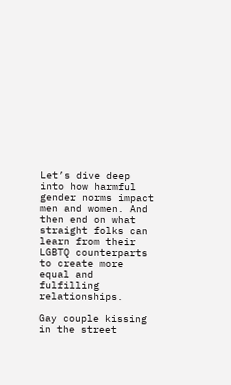Let’s dive deep into how harmful gender norms impact men and women. And then end on what straight folks can learn from their LGBTQ counterparts to create more equal and fulfilling relationships.

Gay couple kissing in the street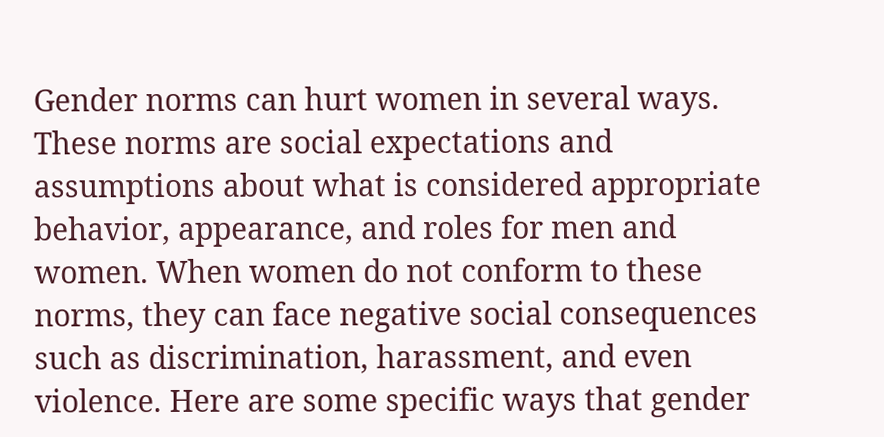Gender norms can hurt women in several ways. These norms are social expectations and assumptions about what is considered appropriate behavior, appearance, and roles for men and women. When women do not conform to these norms, they can face negative social consequences such as discrimination, harassment, and even violence. Here are some specific ways that gender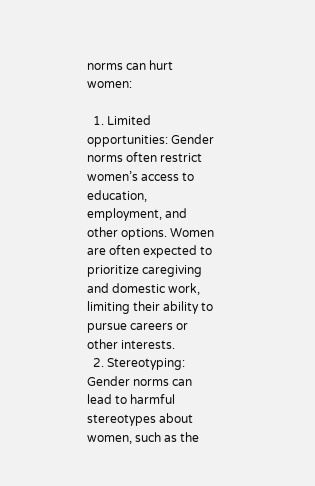norms can hurt women:

  1. Limited opportunities: Gender norms often restrict women’s access to education, employment, and other options. Women are often expected to prioritize caregiving and domestic work, limiting their ability to pursue careers or other interests.
  2. Stereotyping: Gender norms can lead to harmful stereotypes about women, such as the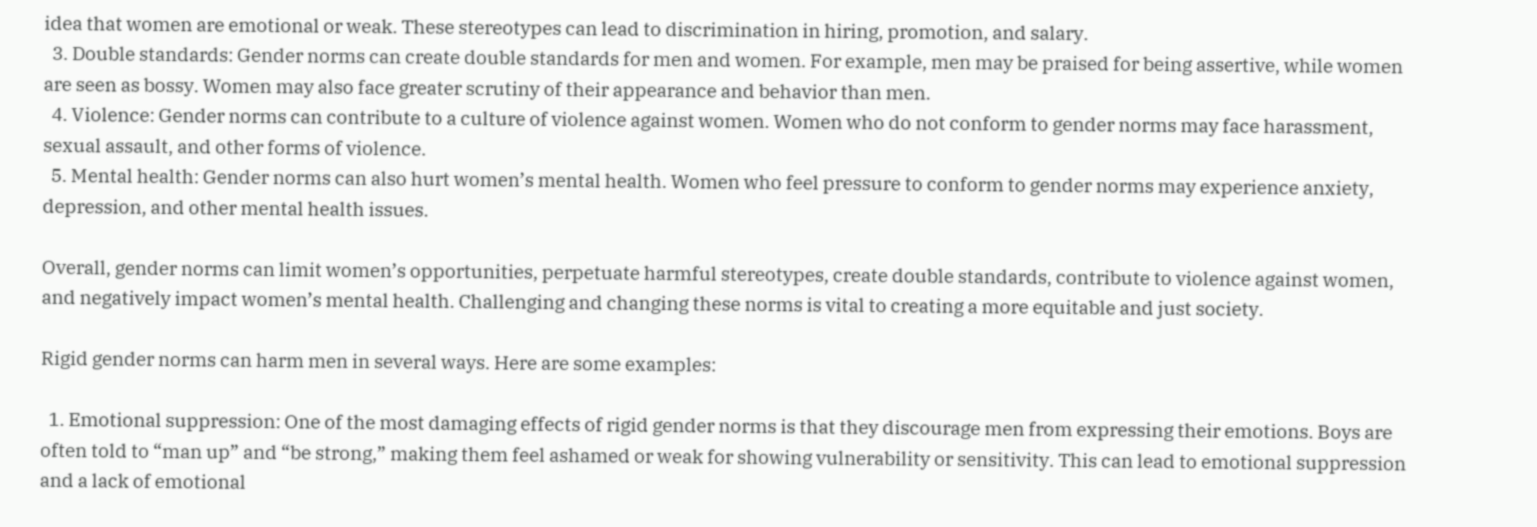idea that women are emotional or weak. These stereotypes can lead to discrimination in hiring, promotion, and salary.
  3. Double standards: Gender norms can create double standards for men and women. For example, men may be praised for being assertive, while women are seen as bossy. Women may also face greater scrutiny of their appearance and behavior than men.
  4. Violence: Gender norms can contribute to a culture of violence against women. Women who do not conform to gender norms may face harassment, sexual assault, and other forms of violence.
  5. Mental health: Gender norms can also hurt women’s mental health. Women who feel pressure to conform to gender norms may experience anxiety, depression, and other mental health issues.

Overall, gender norms can limit women’s opportunities, perpetuate harmful stereotypes, create double standards, contribute to violence against women, and negatively impact women’s mental health. Challenging and changing these norms is vital to creating a more equitable and just society.

Rigid gender norms can harm men in several ways. Here are some examples:

  1. Emotional suppression: One of the most damaging effects of rigid gender norms is that they discourage men from expressing their emotions. Boys are often told to “man up” and “be strong,” making them feel ashamed or weak for showing vulnerability or sensitivity. This can lead to emotional suppression and a lack of emotional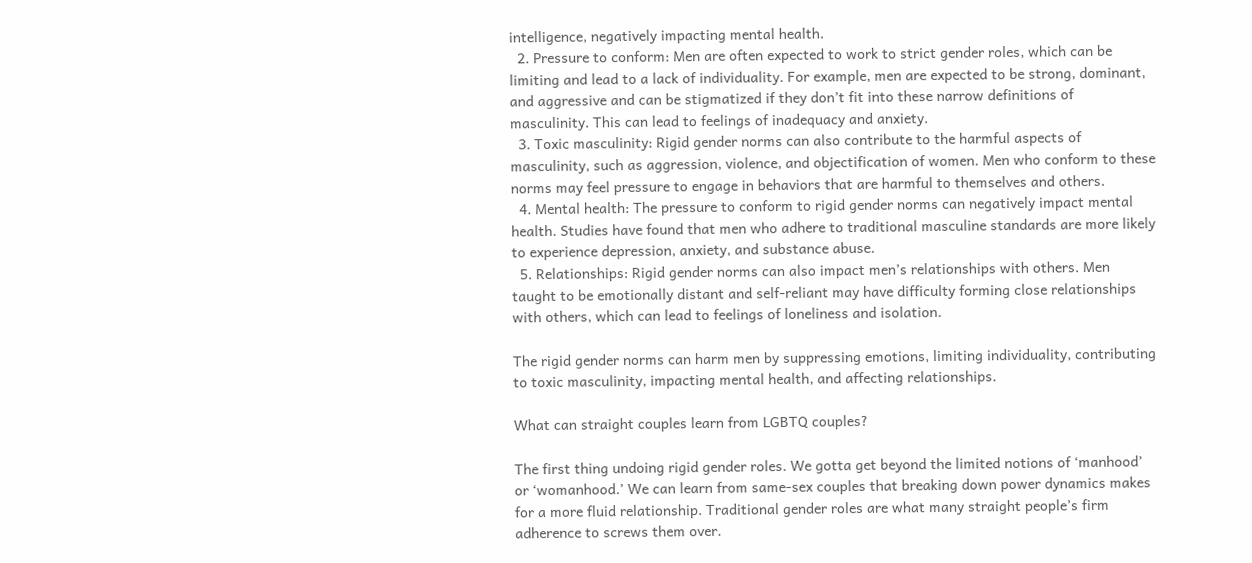intelligence, negatively impacting mental health.
  2. Pressure to conform: Men are often expected to work to strict gender roles, which can be limiting and lead to a lack of individuality. For example, men are expected to be strong, dominant, and aggressive and can be stigmatized if they don’t fit into these narrow definitions of masculinity. This can lead to feelings of inadequacy and anxiety.
  3. Toxic masculinity: Rigid gender norms can also contribute to the harmful aspects of masculinity, such as aggression, violence, and objectification of women. Men who conform to these norms may feel pressure to engage in behaviors that are harmful to themselves and others.
  4. Mental health: The pressure to conform to rigid gender norms can negatively impact mental health. Studies have found that men who adhere to traditional masculine standards are more likely to experience depression, anxiety, and substance abuse.
  5. Relationships: Rigid gender norms can also impact men’s relationships with others. Men taught to be emotionally distant and self-reliant may have difficulty forming close relationships with others, which can lead to feelings of loneliness and isolation.

The rigid gender norms can harm men by suppressing emotions, limiting individuality, contributing to toxic masculinity, impacting mental health, and affecting relationships.

What can straight couples learn from LGBTQ couples?

The first thing undoing rigid gender roles. We gotta get beyond the limited notions of ‘manhood’ or ‘womanhood.’ We can learn from same-sex couples that breaking down power dynamics makes for a more fluid relationship. Traditional gender roles are what many straight people’s firm adherence to screws them over.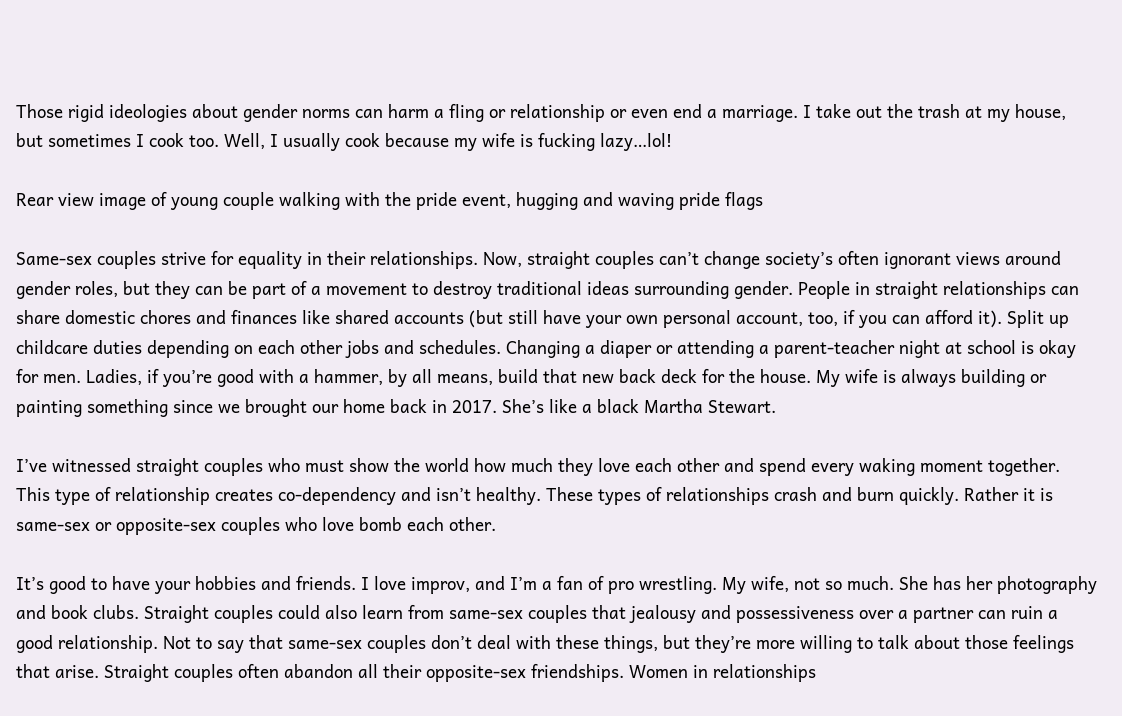Those rigid ideologies about gender norms can harm a fling or relationship or even end a marriage. I take out the trash at my house, but sometimes I cook too. Well, I usually cook because my wife is fucking lazy…lol!

Rear view image of young couple walking with the pride event, hugging and waving pride flags

Same-sex couples strive for equality in their relationships. Now, straight couples can’t change society’s often ignorant views around gender roles, but they can be part of a movement to destroy traditional ideas surrounding gender. People in straight relationships can share domestic chores and finances like shared accounts (but still have your own personal account, too, if you can afford it). Split up childcare duties depending on each other jobs and schedules. Changing a diaper or attending a parent-teacher night at school is okay for men. Ladies, if you’re good with a hammer, by all means, build that new back deck for the house. My wife is always building or painting something since we brought our home back in 2017. She’s like a black Martha Stewart.

I’ve witnessed straight couples who must show the world how much they love each other and spend every waking moment together. This type of relationship creates co-dependency and isn’t healthy. These types of relationships crash and burn quickly. Rather it is same-sex or opposite-sex couples who love bomb each other.

It’s good to have your hobbies and friends. I love improv, and I’m a fan of pro wrestling. My wife, not so much. She has her photography and book clubs. Straight couples could also learn from same-sex couples that jealousy and possessiveness over a partner can ruin a good relationship. Not to say that same-sex couples don’t deal with these things, but they’re more willing to talk about those feelings that arise. Straight couples often abandon all their opposite-sex friendships. Women in relationships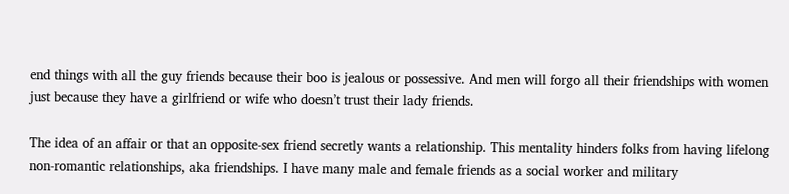end things with all the guy friends because their boo is jealous or possessive. And men will forgo all their friendships with women just because they have a girlfriend or wife who doesn’t trust their lady friends.

The idea of an affair or that an opposite-sex friend secretly wants a relationship. This mentality hinders folks from having lifelong non-romantic relationships, aka friendships. I have many male and female friends as a social worker and military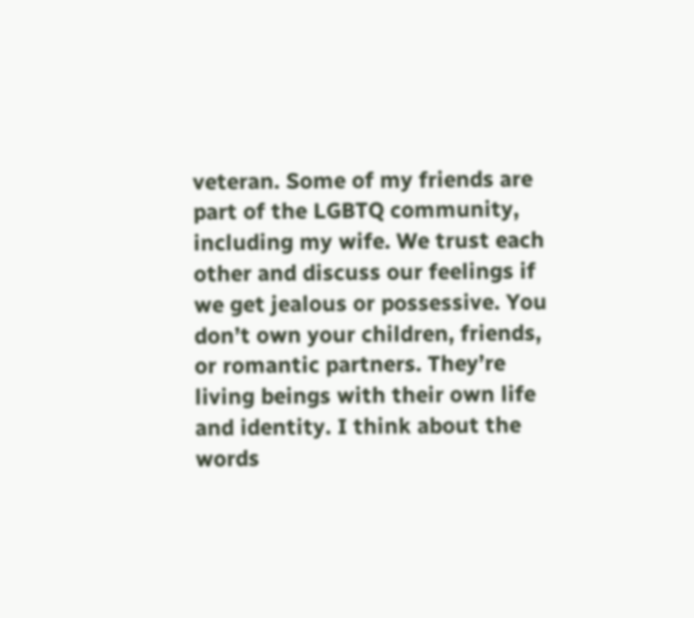veteran. Some of my friends are part of the LGBTQ community, including my wife. We trust each other and discuss our feelings if we get jealous or possessive. You don’t own your children, friends, or romantic partners. They’re living beings with their own life and identity. I think about the words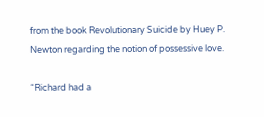from the book Revolutionary Suicide by Huey P. Newton regarding the notion of possessive love.

“Richard had a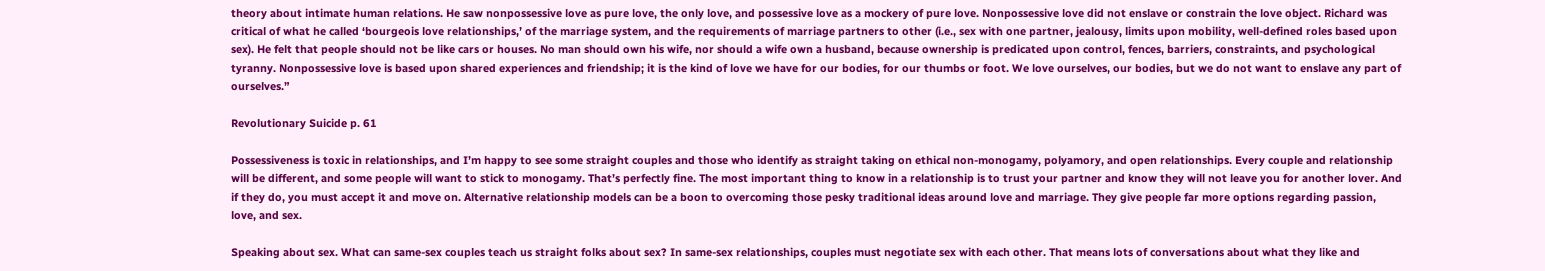theory about intimate human relations. He saw nonpossessive love as pure love, the only love, and possessive love as a mockery of pure love. Nonpossessive love did not enslave or constrain the love object. Richard was critical of what he called ‘bourgeois love relationships,’ of the marriage system, and the requirements of marriage partners to other (i.e., sex with one partner, jealousy, limits upon mobility, well-defined roles based upon sex). He felt that people should not be like cars or houses. No man should own his wife, nor should a wife own a husband, because ownership is predicated upon control, fences, barriers, constraints, and psychological tyranny. Nonpossessive love is based upon shared experiences and friendship; it is the kind of love we have for our bodies, for our thumbs or foot. We love ourselves, our bodies, but we do not want to enslave any part of ourselves.”

Revolutionary Suicide p. 61

Possessiveness is toxic in relationships, and I’m happy to see some straight couples and those who identify as straight taking on ethical non-monogamy, polyamory, and open relationships. Every couple and relationship will be different, and some people will want to stick to monogamy. That’s perfectly fine. The most important thing to know in a relationship is to trust your partner and know they will not leave you for another lover. And if they do, you must accept it and move on. Alternative relationship models can be a boon to overcoming those pesky traditional ideas around love and marriage. They give people far more options regarding passion, love, and sex.

Speaking about sex. What can same-sex couples teach us straight folks about sex? In same-sex relationships, couples must negotiate sex with each other. That means lots of conversations about what they like and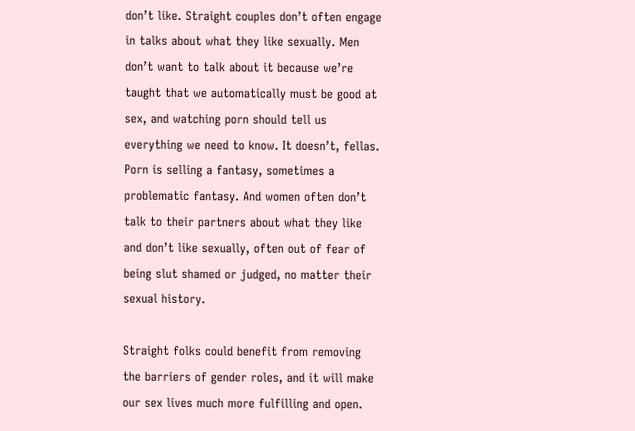don’t like. Straight couples don’t often engage in talks about what they like sexually. Men don’t want to talk about it because we’re taught that we automatically must be good at sex, and watching porn should tell us everything we need to know. It doesn’t, fellas. Porn is selling a fantasy, sometimes a problematic fantasy. And women often don’t talk to their partners about what they like and don’t like sexually, often out of fear of being slut shamed or judged, no matter their sexual history.

Straight folks could benefit from removing the barriers of gender roles, and it will make our sex lives much more fulfilling and open.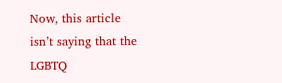Now, this article isn’t saying that the LGBTQ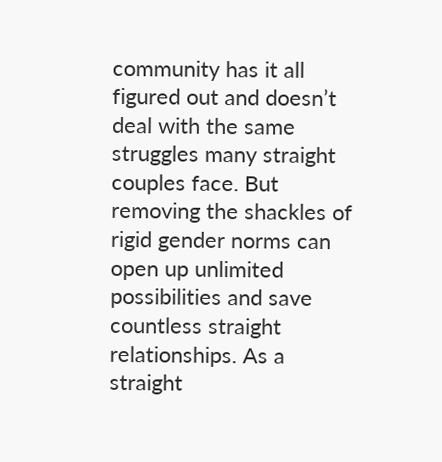community has it all figured out and doesn’t deal with the same struggles many straight couples face. But removing the shackles of rigid gender norms can open up unlimited possibilities and save countless straight relationships. As a straight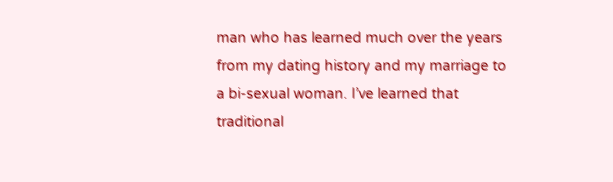man who has learned much over the years from my dating history and my marriage to a bi-sexual woman. I’ve learned that traditional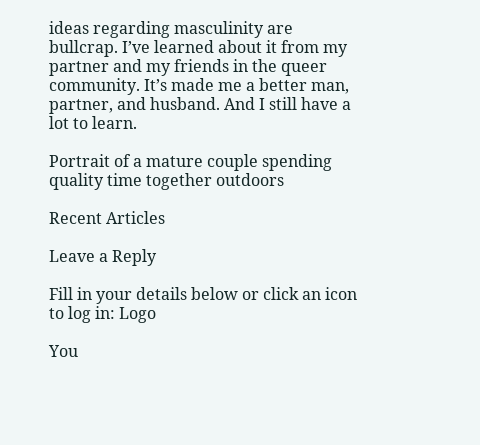ideas regarding masculinity are bullcrap. I’ve learned about it from my partner and my friends in the queer community. It’s made me a better man, partner, and husband. And I still have a lot to learn.

Portrait of a mature couple spending quality time together outdoors

Recent Articles

Leave a Reply

Fill in your details below or click an icon to log in: Logo

You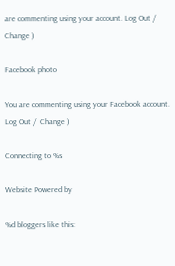are commenting using your account. Log Out /  Change )

Facebook photo

You are commenting using your Facebook account. Log Out /  Change )

Connecting to %s

Website Powered by

%d bloggers like this: